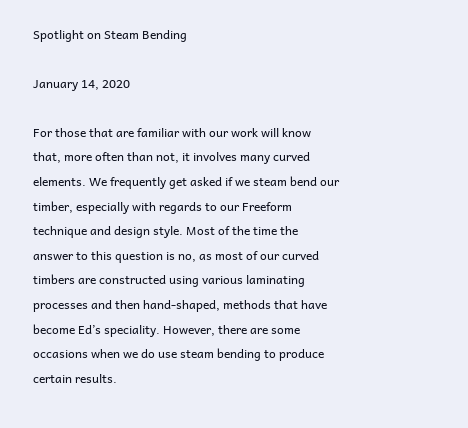Spotlight on Steam Bending

January 14, 2020

For those that are familiar with our work will know that, more often than not, it involves many curved elements. We frequently get asked if we steam bend our timber, especially with regards to our Freeform technique and design style. Most of the time the answer to this question is no, as most of our curved timbers are constructed using various laminating processes and then hand-shaped, methods that have become Ed’s speciality. However, there are some occasions when we do use steam bending to produce certain results.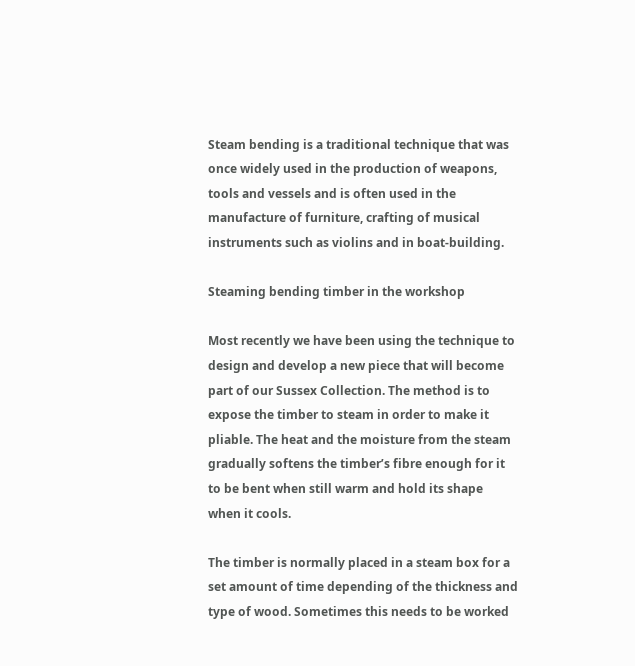Steam bending is a traditional technique that was once widely used in the production of weapons, tools and vessels and is often used in the manufacture of furniture, crafting of musical instruments such as violins and in boat-building.

Steaming bending timber in the workshop

Most recently we have been using the technique to design and develop a new piece that will become part of our Sussex Collection. The method is to expose the timber to steam in order to make it pliable. The heat and the moisture from the steam gradually softens the timber’s fibre enough for it to be bent when still warm and hold its shape when it cools.

The timber is normally placed in a steam box for a set amount of time depending of the thickness and type of wood. Sometimes this needs to be worked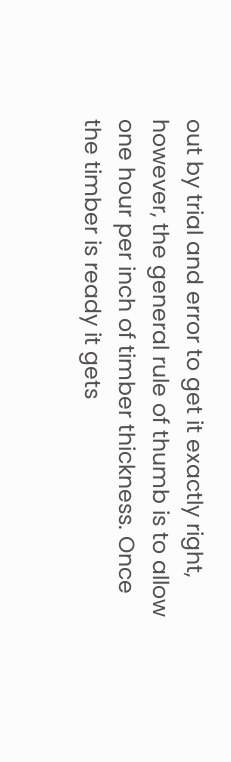out by trial and error to get it exactly right, however, the general rule of thumb is to allow one hour per inch of timber thickness. Once the timber is ready it gets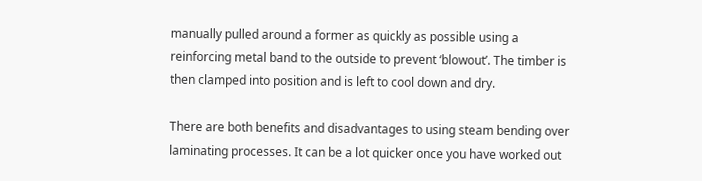manually pulled around a former as quickly as possible using a reinforcing metal band to the outside to prevent ‘blowout’. The timber is then clamped into position and is left to cool down and dry.

There are both benefits and disadvantages to using steam bending over laminating processes. It can be a lot quicker once you have worked out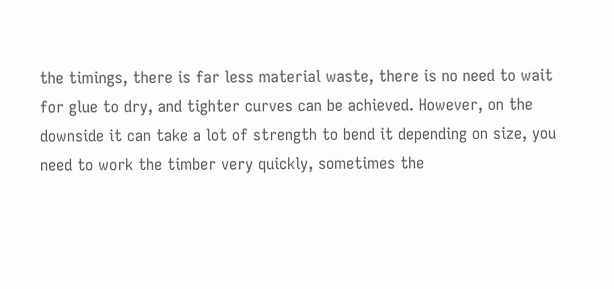the timings, there is far less material waste, there is no need to wait for glue to dry, and tighter curves can be achieved. However, on the downside it can take a lot of strength to bend it depending on size, you need to work the timber very quickly, sometimes the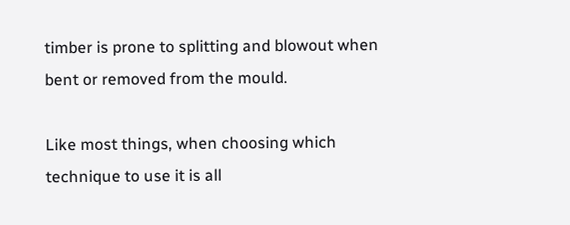timber is prone to splitting and blowout when bent or removed from the mould.

Like most things, when choosing which technique to use it is all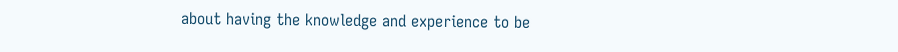about having the knowledge and experience to be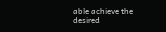able achieve the desired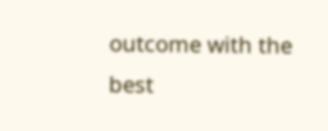outcome with the best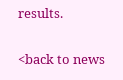results.

<back to news